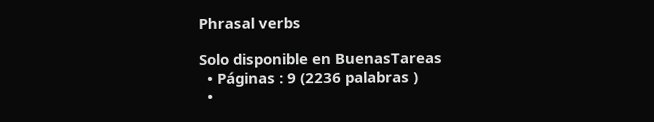Phrasal verbs

Solo disponible en BuenasTareas
  • Páginas : 9 (2236 palabras )
  •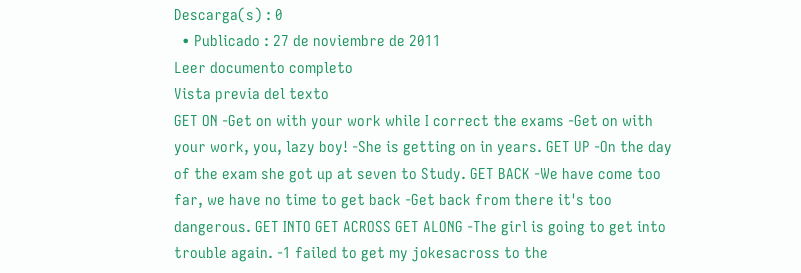Descarga(s) : 0
  • Publicado : 27 de noviembre de 2011
Leer documento completo
Vista previa del texto
GET ON -Get on with your work while I correct the exams -Get on with your work, you, lazy boy! -She is getting on in years. GET UP -On the day of the exam she got up at seven to Study. GET BACK -We have come too far, we have no time to get back -Get back from there it's too dangerous. GET INTO GET ACROSS GET ALONG -The girl is going to get into trouble again. -1 failed to get my jokesacross to the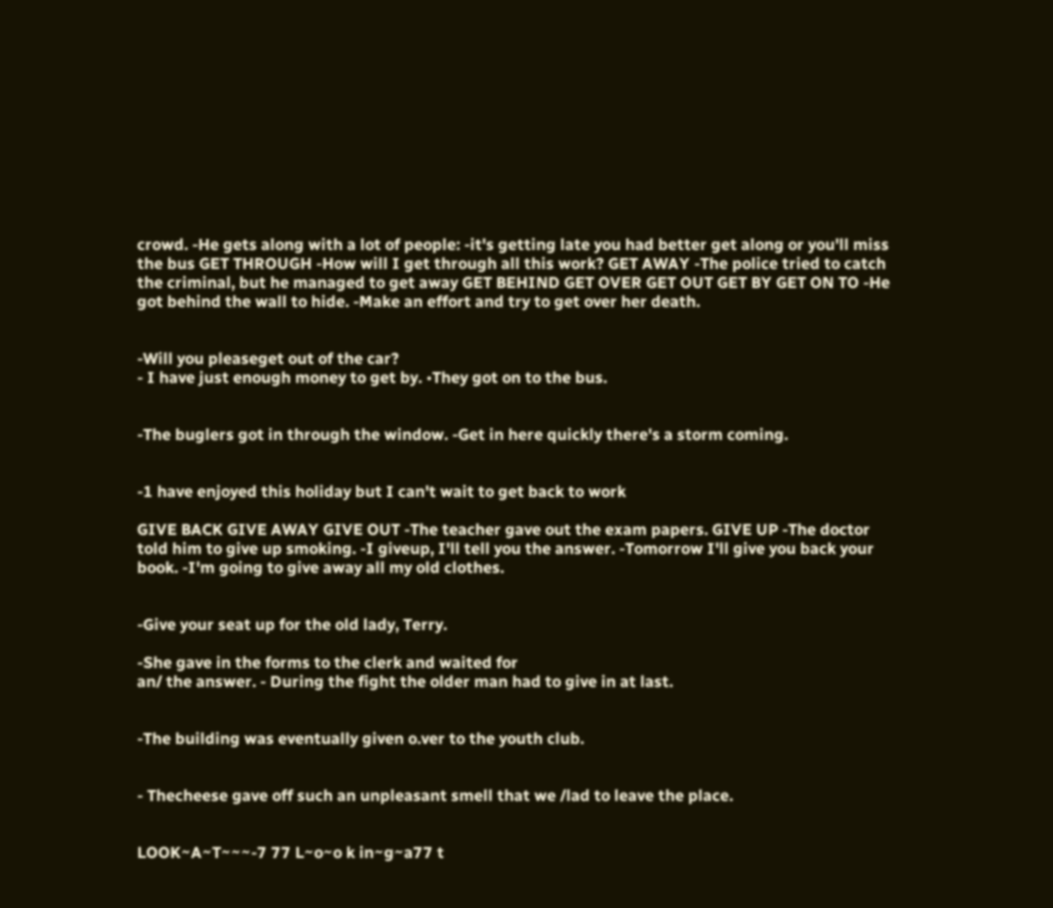crowd. -He gets along with a lot of people: -it's getting late you had better get along or you'll miss the bus GET THROUGH -How will I get through all this work? GET AWAY -The police tried to catch the criminal, but he managed to get away GET BEHIND GET OVER GET OUT GET BY GET ON TO -He got behind the wall to hide. -Make an effort and try to get over her death.


-Will you pleaseget out of the car?
- I have just enough money to get by. •They got on to the bus.


-The buglers got in through the window. -Get in here quickly there's a storm coming.


-1 have enjoyed this holiday but I can't wait to get back to work

GIVE BACK GIVE AWAY GIVE OUT -The teacher gave out the exam papers. GIVE UP -The doctor told him to give up smoking. -I giveup, I'll tell you the answer. -Tomorrow I'll give you back your book. -I'm going to give away all my old clothes.


-Give your seat up for the old lady, Terry.

-She gave in the forms to the clerk and waited for
an/ the answer. - During the fight the older man had to give in at last.


-The building was eventually given o.ver to the youth club.


- Thecheese gave off such an unpleasant smell that we /lad to leave the place.


LOOK~A~T~~~-7 77 L~o~o k in~g~a77 t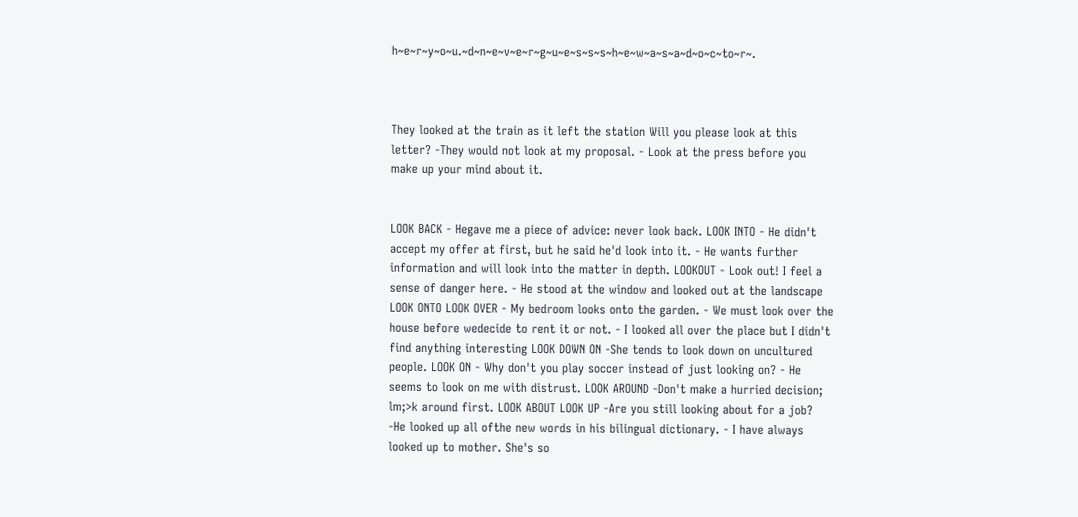h~e~r~y~o~u.~d~n~e~v~e~r~g~u~e~s~s~s~h~e~w~a~s~a~d~o~c~to~r~.



They looked at the train as it left the station Will you please look at this letter? -They would not look at my proposal. - Look at the press before you make up your mind about it.


LOOK BACK - Hegave me a piece of advice: never look back. LOOK INTO - He didn't accept my offer at first, but he said he'd look into it. - He wants further information and will look into the matter in depth. LOOKOUT - Look out! I feel a sense of danger here. - He stood at the window and looked out at the landscape LOOK ONTO LOOK OVER - My bedroom looks onto the garden. - We must look over the house before wedecide to rent it or not. - I looked all over the place but I didn't find anything interesting LOOK DOWN ON -She tends to look down on uncultured people. LOOK ON - Why don't you play soccer instead of just looking on? - He seems to look on me with distrust. LOOK AROUND -Don't make a hurried decision; lm;>k around first. LOOK ABOUT LOOK UP -Are you still looking about for a job? -He looked up all ofthe new words in his bilingual dictionary. - I have always looked up to mother. She's so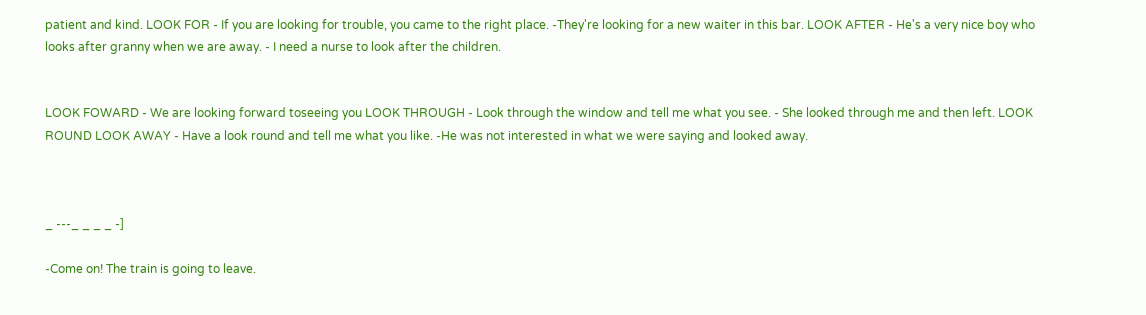patient and kind. LOOK FOR - If you are looking for trouble, you came to the right place. -They're looking for a new waiter in this bar. LOOK AFTER - He's a very nice boy who looks after granny when we are away. - I need a nurse to look after the children.


LOOK FOWARD - We are looking forward toseeing you LOOK THROUGH - Look through the window and tell me what you see. - She looked through me and then left. LOOK ROUND LOOK AWAY - Have a look round and tell me what you like. -He was not interested in what we were saying and looked away.



_ ---_ _ _ _ -]

-Come on! The train is going to leave.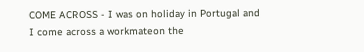COME ACROSS - I was on holiday in Portugal and I come across a workmateon the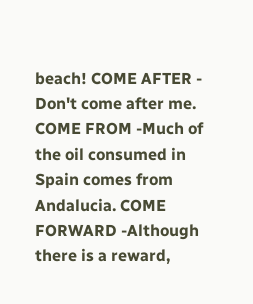beach! COME AFTER - Don't come after me. COME FROM -Much of the oil consumed in Spain comes from Andalucia. COME FORWARD -Although there is a reward,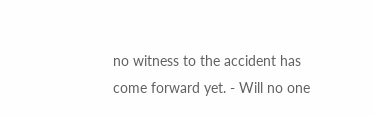no witness to the accident has come forward yet. - Will no one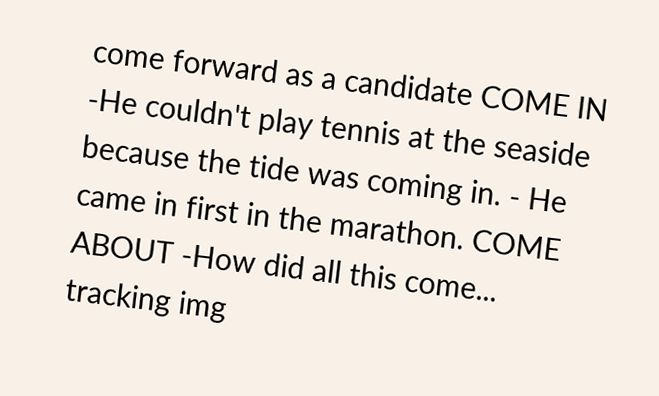come forward as a candidate COME IN -He couldn't play tennis at the seaside because the tide was coming in. - He came in first in the marathon. COME ABOUT -How did all this come...
tracking img